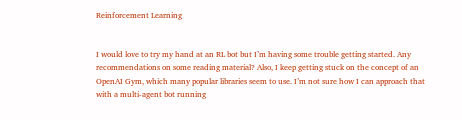Reinforcement Learning


I would love to try my hand at an RL bot but I’m having some trouble getting started. Any recommendations on some reading material? Also, I keep getting stuck on the concept of an OpenAI Gym, which many popular libraries seem to use. I’m not sure how I can approach that with a multi-agent bot running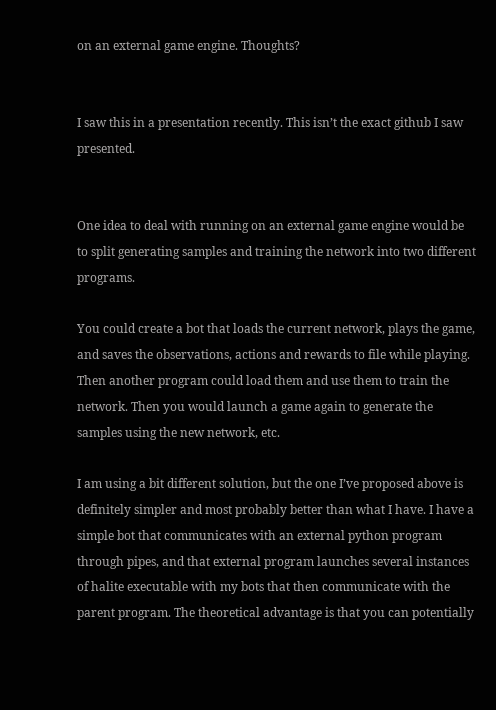on an external game engine. Thoughts?


I saw this in a presentation recently. This isn’t the exact github I saw presented.


One idea to deal with running on an external game engine would be to split generating samples and training the network into two different programs.

You could create a bot that loads the current network, plays the game, and saves the observations, actions and rewards to file while playing. Then another program could load them and use them to train the network. Then you would launch a game again to generate the samples using the new network, etc.

I am using a bit different solution, but the one I’ve proposed above is definitely simpler and most probably better than what I have. I have a simple bot that communicates with an external python program through pipes, and that external program launches several instances of halite executable with my bots that then communicate with the parent program. The theoretical advantage is that you can potentially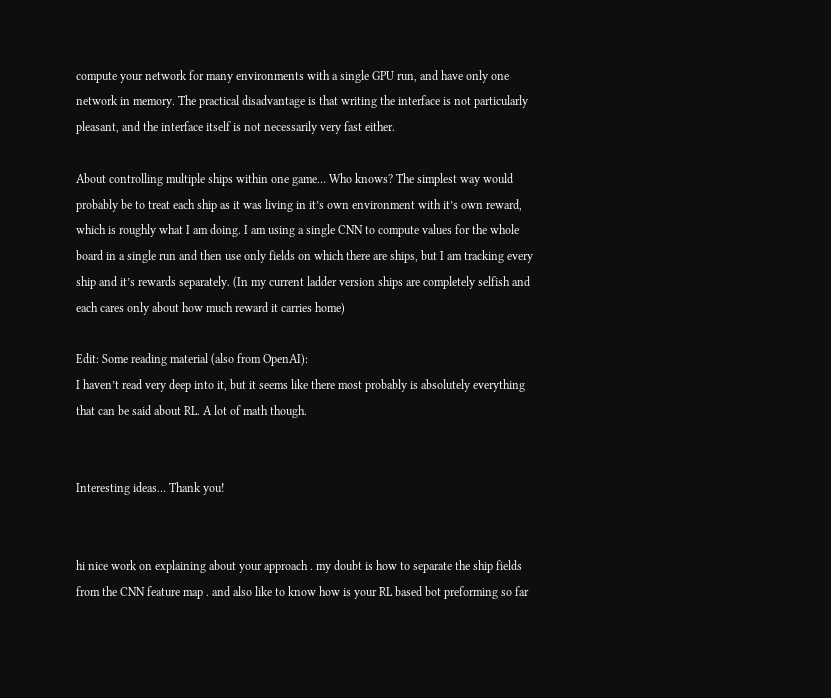compute your network for many environments with a single GPU run, and have only one network in memory. The practical disadvantage is that writing the interface is not particularly pleasant, and the interface itself is not necessarily very fast either.

About controlling multiple ships within one game… Who knows? The simplest way would probably be to treat each ship as it was living in it’s own environment with it’s own reward, which is roughly what I am doing. I am using a single CNN to compute values for the whole board in a single run and then use only fields on which there are ships, but I am tracking every ship and it’s rewards separately. (In my current ladder version ships are completely selfish and each cares only about how much reward it carries home)

Edit: Some reading material (also from OpenAI):
I haven’t read very deep into it, but it seems like there most probably is absolutely everything that can be said about RL. A lot of math though.


Interesting ideas… Thank you!


hi nice work on explaining about your approach . my doubt is how to separate the ship fields from the CNN feature map . and also like to know how is your RL based bot preforming so far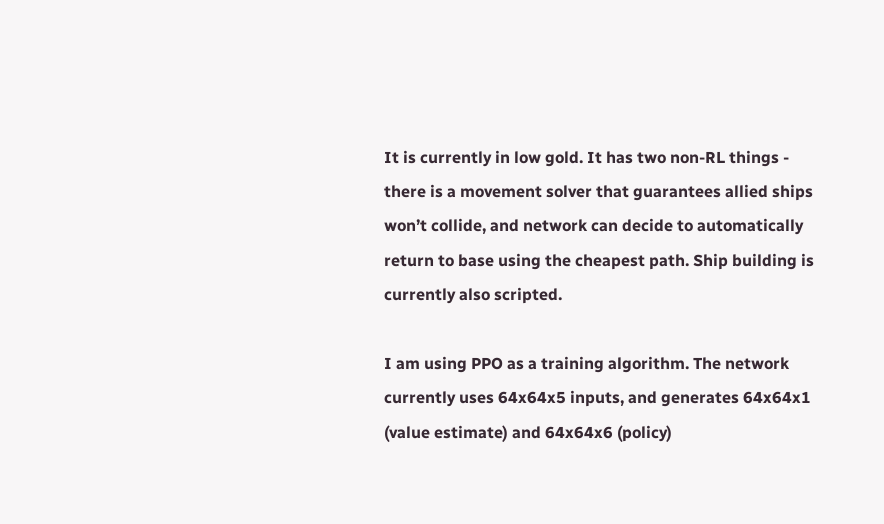It is currently in low gold. It has two non-RL things - there is a movement solver that guarantees allied ships won’t collide, and network can decide to automatically return to base using the cheapest path. Ship building is currently also scripted.

I am using PPO as a training algorithm. The network currently uses 64x64x5 inputs, and generates 64x64x1 (value estimate) and 64x64x6 (policy)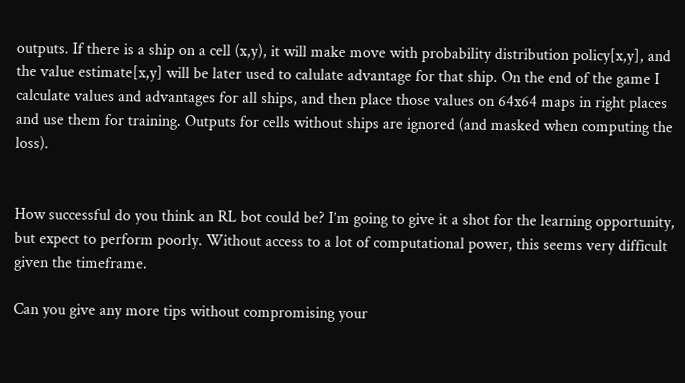outputs. If there is a ship on a cell (x,y), it will make move with probability distribution policy[x,y], and the value estimate[x,y] will be later used to calulate advantage for that ship. On the end of the game I calculate values and advantages for all ships, and then place those values on 64x64 maps in right places and use them for training. Outputs for cells without ships are ignored (and masked when computing the loss).


How successful do you think an RL bot could be? I’m going to give it a shot for the learning opportunity, but expect to perform poorly. Without access to a lot of computational power, this seems very difficult given the timeframe.

Can you give any more tips without compromising your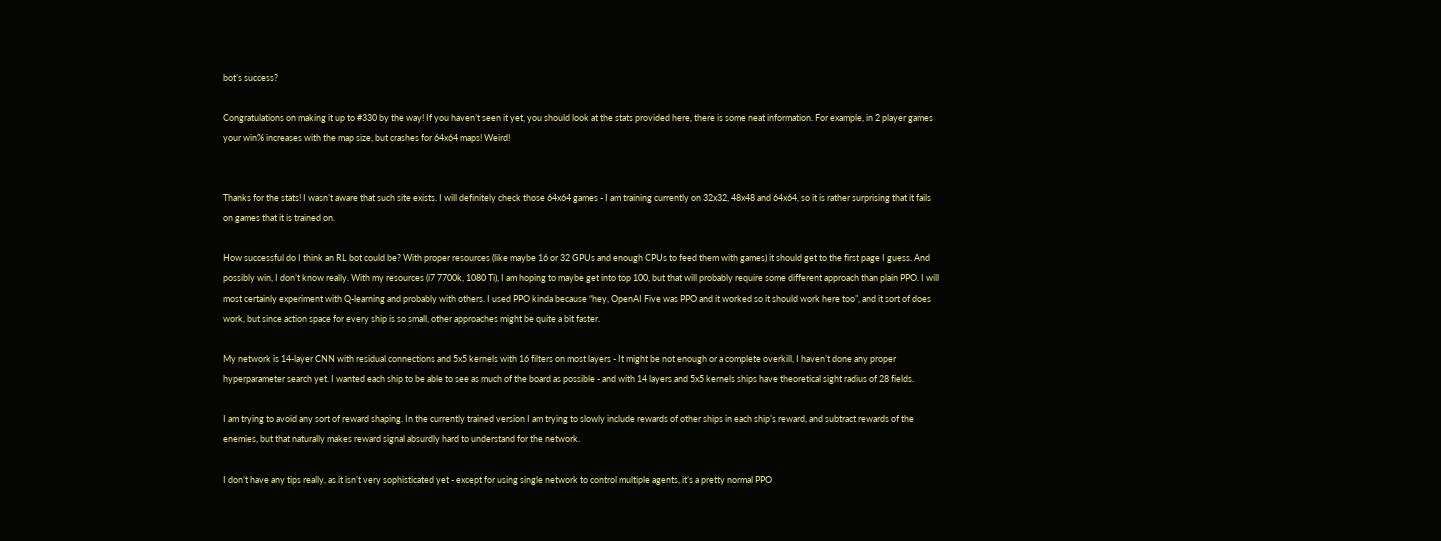bot’s success?

Congratulations on making it up to #330 by the way! If you haven’t seen it yet, you should look at the stats provided here, there is some neat information. For example, in 2 player games your win% increases with the map size, but crashes for 64x64 maps! Weird!


Thanks for the stats! I wasn’t aware that such site exists. I will definitely check those 64x64 games - I am training currently on 32x32, 48x48 and 64x64, so it is rather surprising that it fails on games that it is trained on.

How successful do I think an RL bot could be? With proper resources (like maybe 16 or 32 GPUs and enough CPUs to feed them with games) it should get to the first page I guess. And possibly win, I don’t know really. With my resources (i7 7700k, 1080 Ti), I am hoping to maybe get into top 100, but that will probably require some different approach than plain PPO. I will most certainly experiment with Q-learning and probably with others. I used PPO kinda because “hey, OpenAI Five was PPO and it worked so it should work here too”, and it sort of does work, but since action space for every ship is so small, other approaches might be quite a bit faster.

My network is 14-layer CNN with residual connections and 5x5 kernels with 16 filters on most layers - It might be not enough or a complete overkill, I haven’t done any proper hyperparameter search yet. I wanted each ship to be able to see as much of the board as possible - and with 14 layers and 5x5 kernels ships have theoretical sight radius of 28 fields.

I am trying to avoid any sort of reward shaping. In the currently trained version I am trying to slowly include rewards of other ships in each ship’s reward, and subtract rewards of the enemies, but that naturally makes reward signal absurdly hard to understand for the network.

I don’t have any tips really, as it isn’t very sophisticated yet - except for using single network to control multiple agents, it’s a pretty normal PPO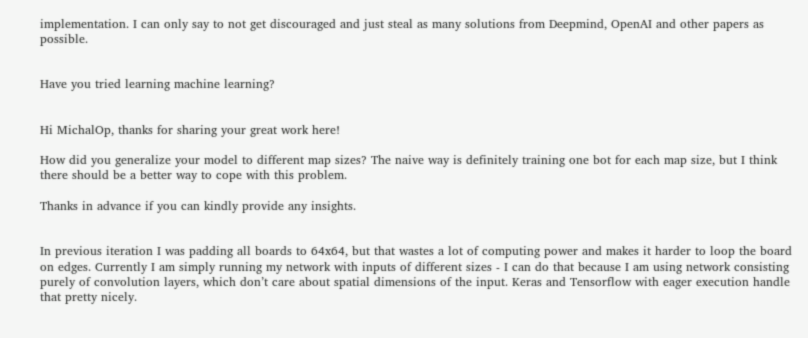implementation. I can only say to not get discouraged and just steal as many solutions from Deepmind, OpenAI and other papers as possible.


Have you tried learning machine learning?


Hi MichalOp, thanks for sharing your great work here!

How did you generalize your model to different map sizes? The naive way is definitely training one bot for each map size, but I think there should be a better way to cope with this problem.

Thanks in advance if you can kindly provide any insights.


In previous iteration I was padding all boards to 64x64, but that wastes a lot of computing power and makes it harder to loop the board on edges. Currently I am simply running my network with inputs of different sizes - I can do that because I am using network consisting purely of convolution layers, which don’t care about spatial dimensions of the input. Keras and Tensorflow with eager execution handle that pretty nicely.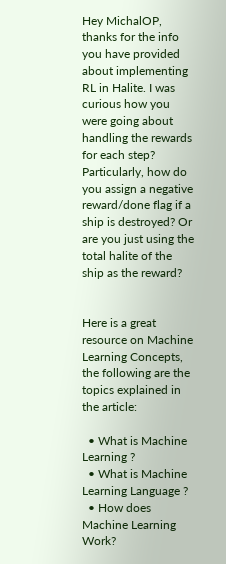Hey MichalOP, thanks for the info you have provided about implementing RL in Halite. I was curious how you were going about handling the rewards for each step? Particularly, how do you assign a negative reward/done flag if a ship is destroyed? Or are you just using the total halite of the ship as the reward?


Here is a great resource on Machine Learning Concepts, the following are the topics explained in the article:

  • What is Machine Learning ?
  • What is Machine Learning Language ?
  • How does Machine Learning Work?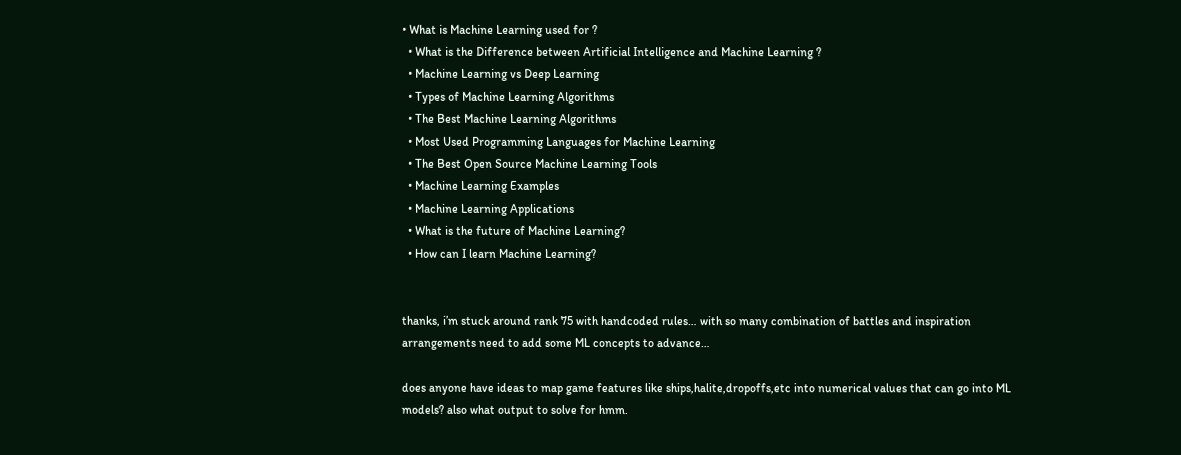• What is Machine Learning used for ?
  • What is the Difference between Artificial Intelligence and Machine Learning ?
  • Machine Learning vs Deep Learning
  • Types of Machine Learning Algorithms
  • The Best Machine Learning Algorithms
  • Most Used Programming Languages for Machine Learning
  • The Best Open Source Machine Learning Tools
  • Machine Learning Examples
  • Machine Learning Applications
  • What is the future of Machine Learning?
  • How can I learn Machine Learning?


thanks, i’m stuck around rank 75 with handcoded rules… with so many combination of battles and inspiration arrangements need to add some ML concepts to advance…

does anyone have ideas to map game features like ships,halite,dropoffs,etc into numerical values that can go into ML models? also what output to solve for hmm.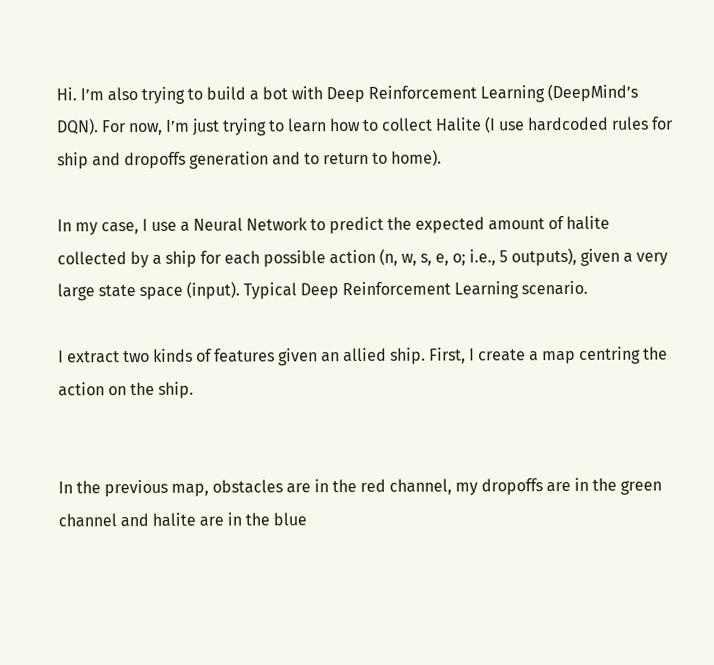Hi. I’m also trying to build a bot with Deep Reinforcement Learning (DeepMind’s DQN). For now, I’m just trying to learn how to collect Halite (I use hardcoded rules for ship and dropoffs generation and to return to home).

In my case, I use a Neural Network to predict the expected amount of halite collected by a ship for each possible action (n, w, s, e, o; i.e., 5 outputs), given a very large state space (input). Typical Deep Reinforcement Learning scenario.

I extract two kinds of features given an allied ship. First, I create a map centring the action on the ship.


In the previous map, obstacles are in the red channel, my dropoffs are in the green channel and halite are in the blue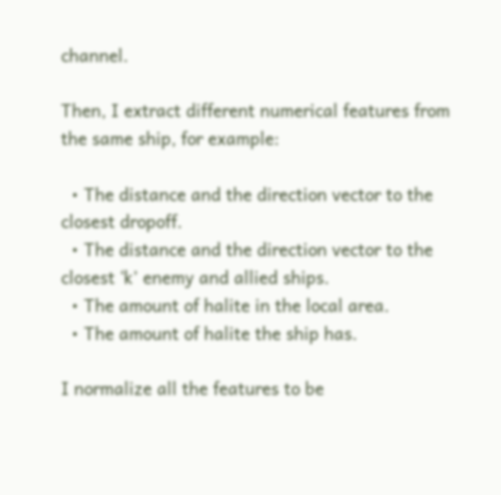channel.

Then, I extract different numerical features from the same ship, for example:

  • The distance and the direction vector to the closest dropoff.
  • The distance and the direction vector to the closest ‘k’ enemy and allied ships.
  • The amount of halite in the local area.
  • The amount of halite the ship has.

I normalize all the features to be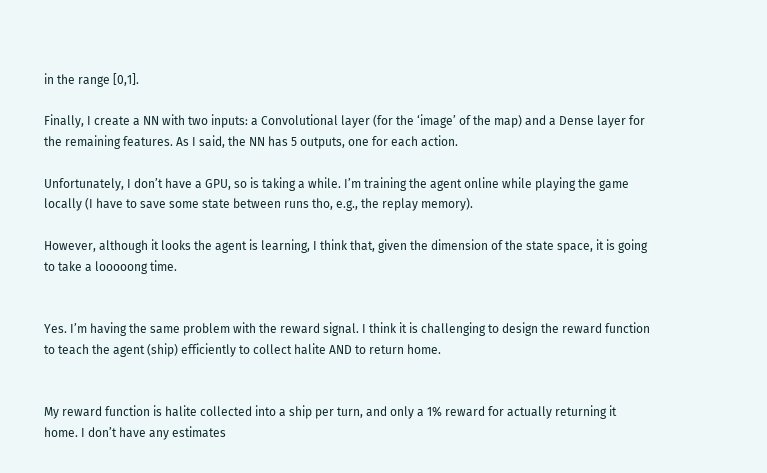in the range [0,1].

Finally, I create a NN with two inputs: a Convolutional layer (for the ‘image’ of the map) and a Dense layer for the remaining features. As I said, the NN has 5 outputs, one for each action.

Unfortunately, I don’t have a GPU, so is taking a while. I’m training the agent online while playing the game locally (I have to save some state between runs tho, e.g., the replay memory).

However, although it looks the agent is learning, I think that, given the dimension of the state space, it is going to take a looooong time.


Yes. I’m having the same problem with the reward signal. I think it is challenging to design the reward function to teach the agent (ship) efficiently to collect halite AND to return home.


My reward function is halite collected into a ship per turn, and only a 1% reward for actually returning it home. I don’t have any estimates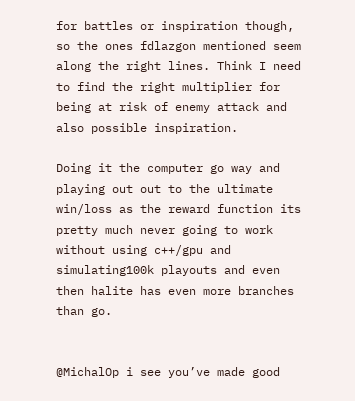for battles or inspiration though, so the ones fdlazgon mentioned seem along the right lines. Think I need to find the right multiplier for being at risk of enemy attack and also possible inspiration.

Doing it the computer go way and playing out out to the ultimate win/loss as the reward function its pretty much never going to work without using c++/gpu and simulating100k playouts and even then halite has even more branches than go.


@MichalOp i see you’ve made good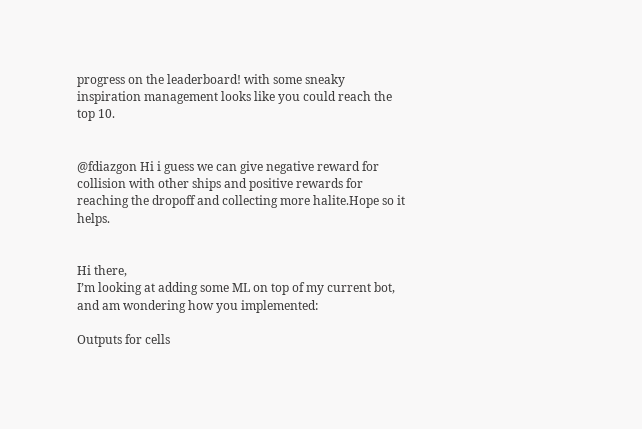progress on the leaderboard! with some sneaky inspiration management looks like you could reach the top 10.


@fdiazgon Hi i guess we can give negative reward for collision with other ships and positive rewards for reaching the dropoff and collecting more halite.Hope so it helps.


Hi there,
I’m looking at adding some ML on top of my current bot, and am wondering how you implemented:

Outputs for cells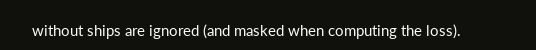without ships are ignored (and masked when computing the loss).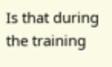Is that during the training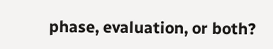phase, evaluation, or both?